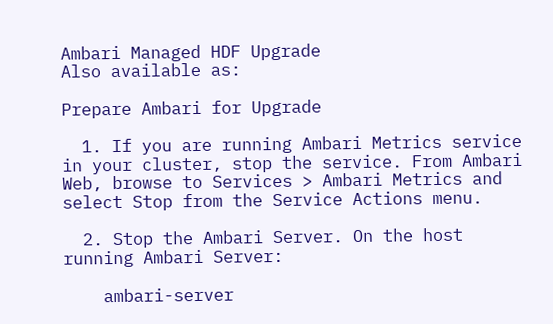Ambari Managed HDF Upgrade
Also available as:

Prepare Ambari for Upgrade

  1. If you are running Ambari Metrics service in your cluster, stop the service. From Ambari Web, browse to Services > Ambari Metrics and select Stop from the Service Actions menu.

  2. Stop the Ambari Server. On the host running Ambari Server:

    ambari-server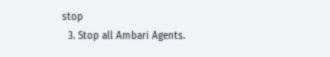stop
  3. Stop all Ambari Agents.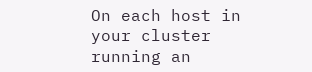On each host in your cluster running an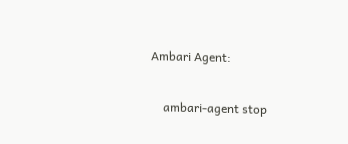Ambari Agent:

    ambari-agent stop